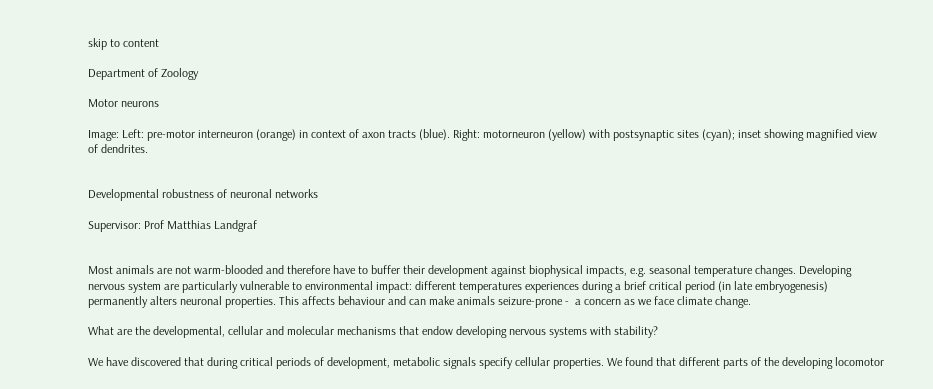skip to content

Department of Zoology

Motor neurons

Image: Left: pre-motor interneuron (orange) in context of axon tracts (blue). Right: motorneuron (yellow) with postsynaptic sites (cyan); inset showing magnified view of dendrites.


Developmental robustness of neuronal networks

Supervisor: Prof Matthias Landgraf


Most animals are not warm-blooded and therefore have to buffer their development against biophysical impacts, e.g. seasonal temperature changes. Developing nervous system are particularly vulnerable to environmental impact: different temperatures experiences during a brief critical period (in late embryogenesis) permanently alters neuronal properties. This affects behaviour and can make animals seizure-prone -  a concern as we face climate change.

What are the developmental, cellular and molecular mechanisms that endow developing nervous systems with stability?

We have discovered that during critical periods of development, metabolic signals specify cellular properties. We found that different parts of the developing locomotor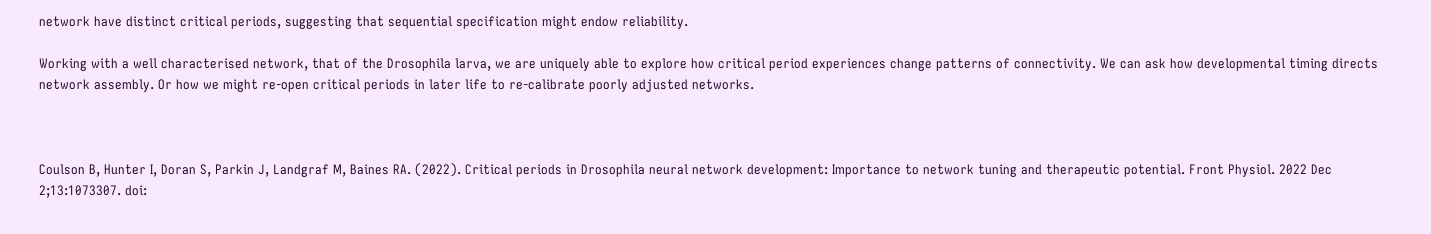network have distinct critical periods, suggesting that sequential specification might endow reliability.

Working with a well characterised network, that of the Drosophila larva, we are uniquely able to explore how critical period experiences change patterns of connectivity. We can ask how developmental timing directs network assembly. Or how we might re-open critical periods in later life to re-calibrate poorly adjusted networks.



Coulson B, Hunter I, Doran S, Parkin J, Landgraf M, Baines RA. (2022). Critical periods in Drosophila neural network development: Importance to network tuning and therapeutic potential. Front Physiol. 2022 Dec 2;13:1073307. doi: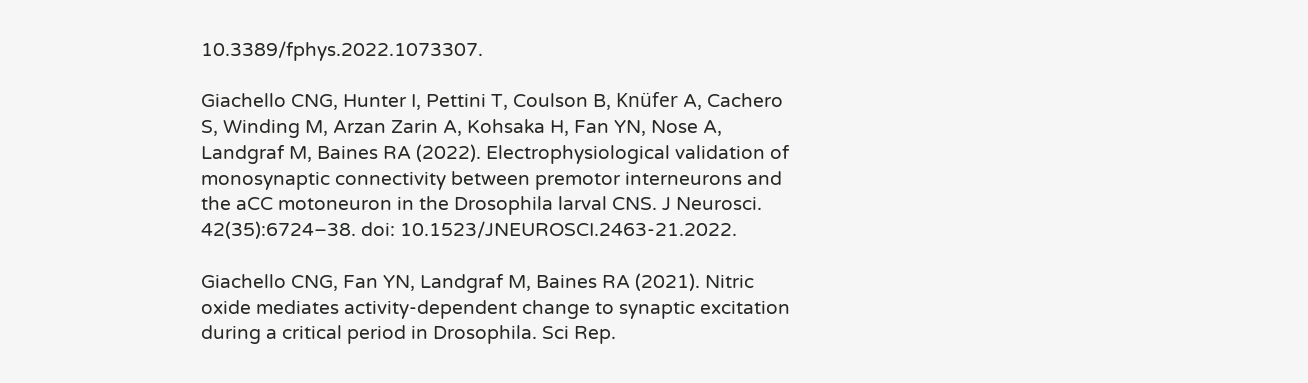10.3389/fphys.2022.1073307.

Giachello CNG, Hunter I, Pettini T, Coulson B, Knüfer A, Cachero S, Winding M, Arzan Zarin A, Kohsaka H, Fan YN, Nose A, Landgraf M, Baines RA (2022). Electrophysiological validation of monosynaptic connectivity between premotor interneurons and the aCC motoneuron in the Drosophila larval CNS. J Neurosci. 42(35):6724–38. doi: 10.1523/JNEUROSCI.2463-21.2022.

Giachello CNG, Fan YN, Landgraf M, Baines RA (2021). Nitric oxide mediates activity-dependent change to synaptic excitation during a critical period in Drosophila. Sci Rep.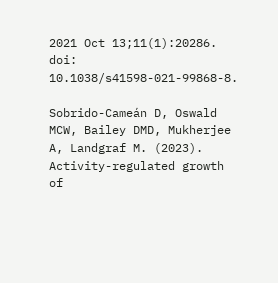2021 Oct 13;11(1):20286. doi: 10.1038/s41598-021-99868-8.

Sobrido-Cameán D, Oswald MCW, Bailey DMD, Mukherjee A, Landgraf M. (2023). Activity-regulated growth of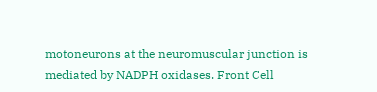motoneurons at the neuromuscular junction is mediated by NADPH oxidases. Front Cell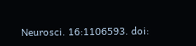Neurosci. 16:1106593. doi: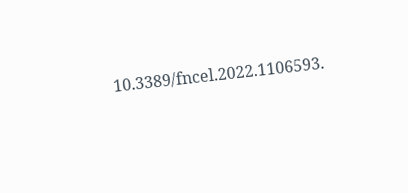10.3389/fncel.2022.1106593.